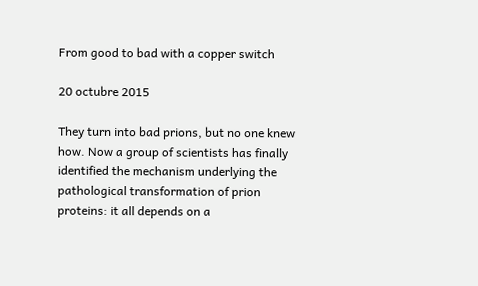From good to bad with a copper switch

20 octubre 2015

They turn into bad prions, but no one knew how. Now a group of scientists has finally identified the mechanism underlying the pathological transformation of prion proteins: it all depends on a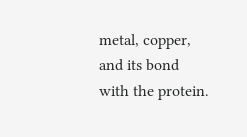metal, copper, and its bond with the protein.